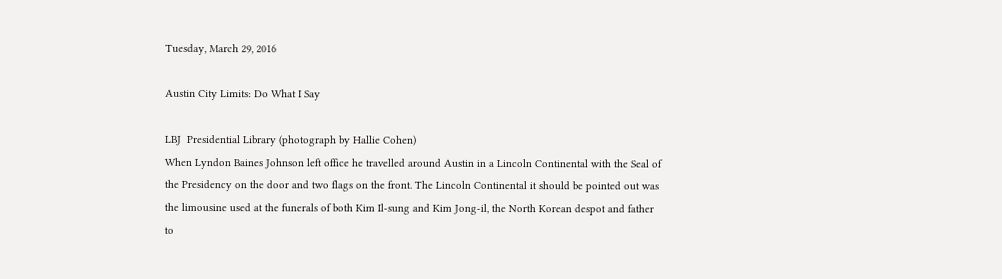Tuesday, March 29, 2016

Austin City Limits: Do What I Say

LBJ  Presidential Library (photograph by Hallie Cohen)
When Lyndon Baines Johnson left office he travelled around Austin in a Lincoln Continental with the Seal of the Presidency on the door and two flags on the front. The Lincoln Continental it should be pointed out was the limousine used at the funerals of both Kim Il-sung and Kim Jong-il, the North Korean despot and father to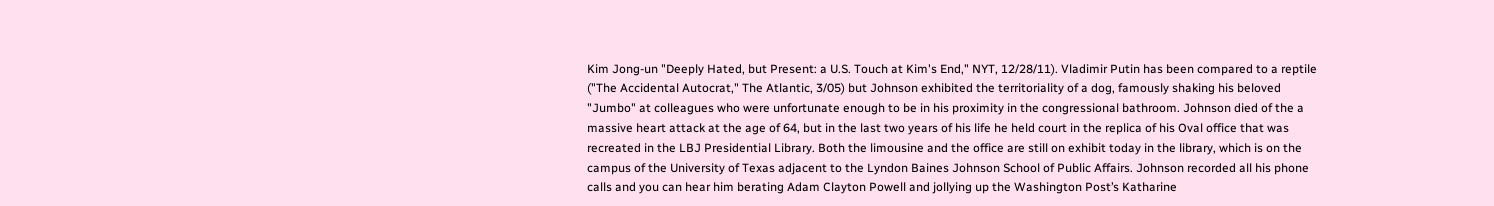Kim Jong-un "Deeply Hated, but Present: a U.S. Touch at Kim's End," NYT, 12/28/11). Vladimir Putin has been compared to a reptile ("The Accidental Autocrat," The Atlantic, 3/05) but Johnson exhibited the territoriality of a dog, famously shaking his beloved "Jumbo" at colleagues who were unfortunate enough to be in his proximity in the congressional bathroom. Johnson died of the a massive heart attack at the age of 64, but in the last two years of his life he held court in the replica of his Oval office that was recreated in the LBJ Presidential Library. Both the limousine and the office are still on exhibit today in the library, which is on the campus of the University of Texas adjacent to the Lyndon Baines Johnson School of Public Affairs. Johnson recorded all his phone calls and you can hear him berating Adam Clayton Powell and jollying up the Washington Post’s Katharine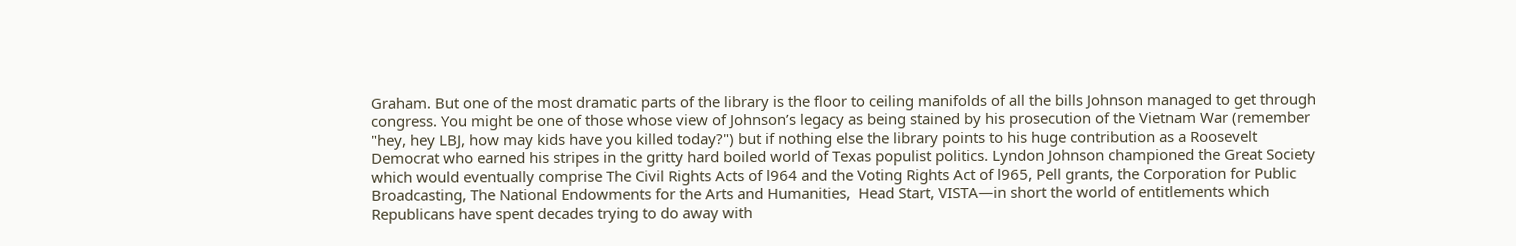Graham. But one of the most dramatic parts of the library is the floor to ceiling manifolds of all the bills Johnson managed to get through congress. You might be one of those whose view of Johnson’s legacy as being stained by his prosecution of the Vietnam War (remember "hey, hey LBJ, how may kids have you killed today?") but if nothing else the library points to his huge contribution as a Roosevelt Democrat who earned his stripes in the gritty hard boiled world of Texas populist politics. Lyndon Johnson championed the Great Society which would eventually comprise The Civil Rights Acts of l964 and the Voting Rights Act of l965, Pell grants, the Corporation for Public Broadcasting, The National Endowments for the Arts and Humanities,  Head Start, VISTA—in short the world of entitlements which Republicans have spent decades trying to do away with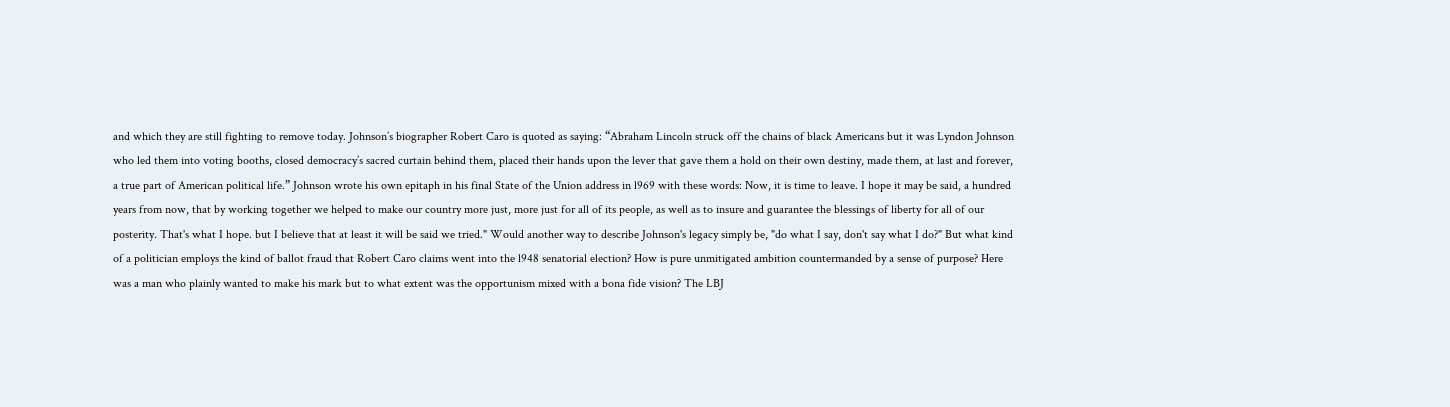and which they are still fighting to remove today. Johnson’s biographer Robert Caro is quoted as saying: “Abraham Lincoln struck off the chains of black Americans but it was Lyndon Johnson who led them into voting booths, closed democracy’s sacred curtain behind them, placed their hands upon the lever that gave them a hold on their own destiny, made them, at last and forever, a true part of American political life.” Johnson wrote his own epitaph in his final State of the Union address in l969 with these words: Now, it is time to leave. I hope it may be said, a hundred years from now, that by working together we helped to make our country more just, more just for all of its people, as well as to insure and guarantee the blessings of liberty for all of our posterity. That's what I hope. but I believe that at least it will be said we tried." Would another way to describe Johnson's legacy simply be, "do what I say, don't say what I do?" But what kind of a politician employs the kind of ballot fraud that Robert Caro claims went into the l948 senatorial election? How is pure unmitigated ambition countermanded by a sense of purpose? Here was a man who plainly wanted to make his mark but to what extent was the opportunism mixed with a bona fide vision? The LBJ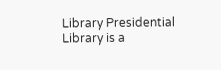Library Presidential Library is a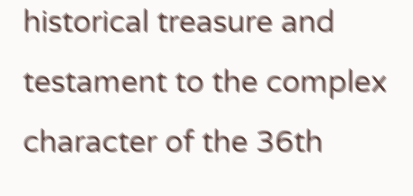historical treasure and testament to the complex character of the 36th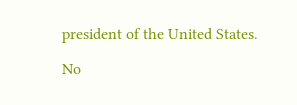president of the United States.

No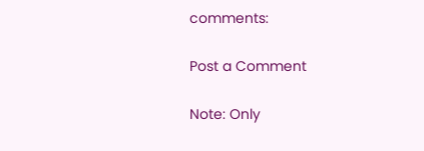comments:

Post a Comment

Note: Only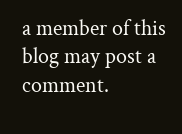a member of this blog may post a comment.